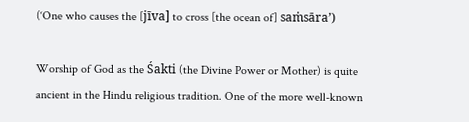(‘One who causes the [jīva] to cross [the ocean of] saṁsāra’)

Worship of God as the Śakti (the Divine Power or Mother) is quite ancient in the Hindu religious tradition. One of the more well-known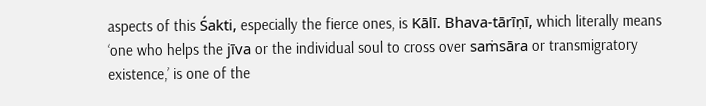aspects of this Śakti, especially the fierce ones, is Kālī. Bhava-tārīṇī, which literally means ‘one who helps the jīva or the individual soul to cross over saṁsāra or transmigratory existence,’ is one of the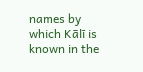names by which Kālī is known in the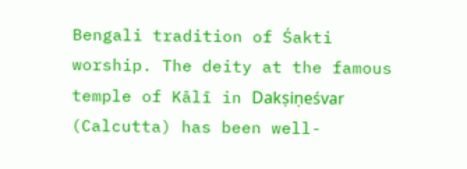Bengali tradition of Śakti worship. The deity at the famous temple of Kālī in Dakṣiṇeśvar (Calcutta) has been well-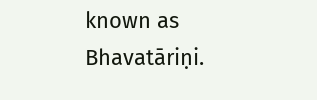known as Bhavatāriṇi.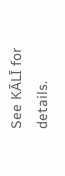See KĀLĪ for details.